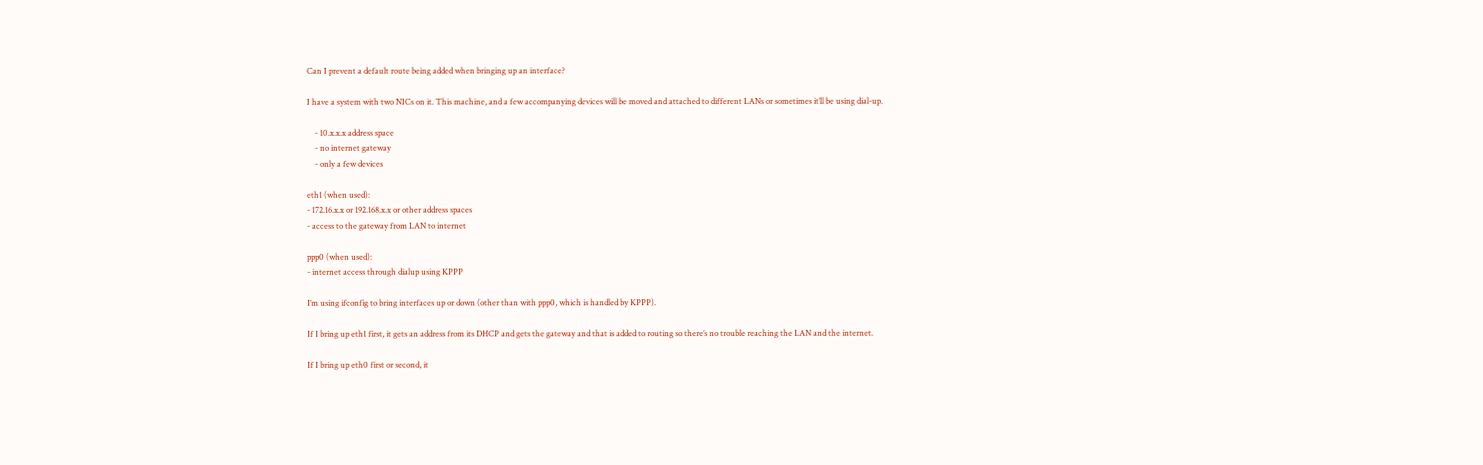Can I prevent a default route being added when bringing up an interface?

I have a system with two NICs on it. This machine, and a few accompanying devices will be moved and attached to different LANs or sometimes it’ll be using dial-up.

    - 10.x.x.x address space
    - no internet gateway
    - only a few devices

eth1 (when used):
- 172.16.x.x or 192.168.x.x or other address spaces
- access to the gateway from LAN to internet

ppp0 (when used):
- internet access through dialup using KPPP

I’m using ifconfig to bring interfaces up or down (other than with ppp0, which is handled by KPPP).

If I bring up eth1 first, it gets an address from its DHCP and gets the gateway and that is added to routing so there’s no trouble reaching the LAN and the internet.

If I bring up eth0 first or second, it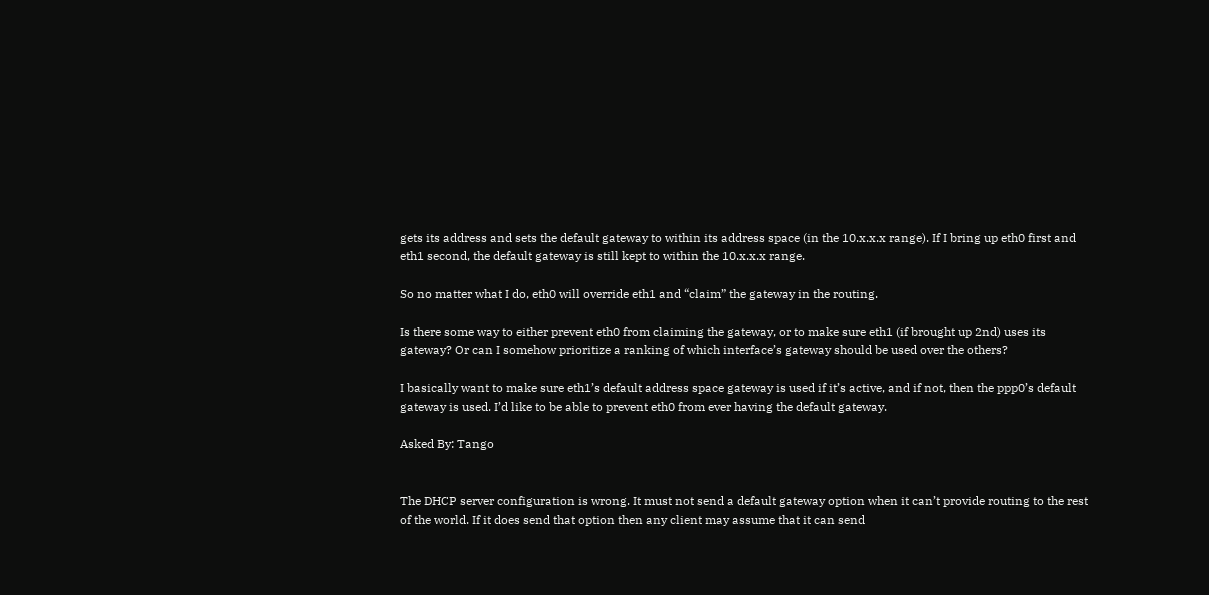gets its address and sets the default gateway to within its address space (in the 10.x.x.x range). If I bring up eth0 first and eth1 second, the default gateway is still kept to within the 10.x.x.x range.

So no matter what I do, eth0 will override eth1 and “claim” the gateway in the routing.

Is there some way to either prevent eth0 from claiming the gateway, or to make sure eth1 (if brought up 2nd) uses its gateway? Or can I somehow prioritize a ranking of which interface’s gateway should be used over the others?

I basically want to make sure eth1’s default address space gateway is used if it’s active, and if not, then the ppp0’s default gateway is used. I’d like to be able to prevent eth0 from ever having the default gateway.

Asked By: Tango


The DHCP server configuration is wrong. It must not send a default gateway option when it can’t provide routing to the rest of the world. If it does send that option then any client may assume that it can send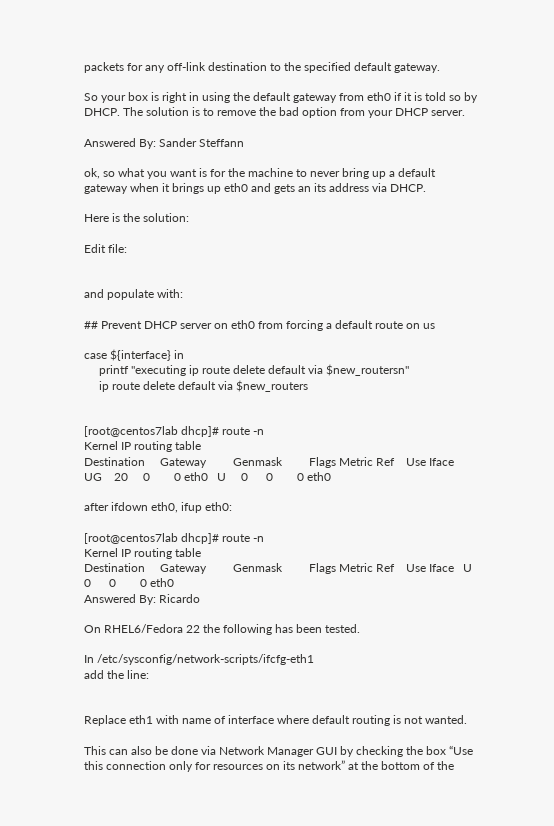packets for any off-link destination to the specified default gateway.

So your box is right in using the default gateway from eth0 if it is told so by DHCP. The solution is to remove the bad option from your DHCP server.

Answered By: Sander Steffann

ok, so what you want is for the machine to never bring up a default gateway when it brings up eth0 and gets an its address via DHCP.

Here is the solution:

Edit file:


and populate with:

## Prevent DHCP server on eth0 from forcing a default route on us

case ${interface} in
     printf "executing ip route delete default via $new_routersn"
     ip route delete default via $new_routers


[root@centos7lab dhcp]# route -n
Kernel IP routing table
Destination     Gateway         Genmask         Flags Metric Ref    Use Iface         UG    20     0        0 eth0   U     0      0        0 eth0

after ifdown eth0, ifup eth0:

[root@centos7lab dhcp]# route -n
Kernel IP routing table
Destination     Gateway         Genmask         Flags Metric Ref    Use Iface   U     0      0        0 eth0
Answered By: Ricardo

On RHEL6/Fedora 22 the following has been tested.

In /etc/sysconfig/network-scripts/ifcfg-eth1
add the line:


Replace eth1 with name of interface where default routing is not wanted.

This can also be done via Network Manager GUI by checking the box “Use this connection only for resources on its network” at the bottom of the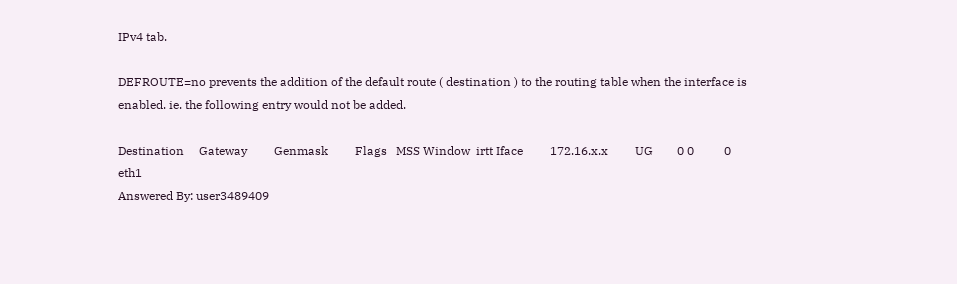IPv4 tab.

DEFROUTE=no prevents the addition of the default route ( destination ) to the routing table when the interface is enabled. ie. the following entry would not be added.

Destination     Gateway         Genmask         Flags   MSS Window  irtt Iface         172.16.x.x         UG        0 0          0 eth1
Answered By: user3489409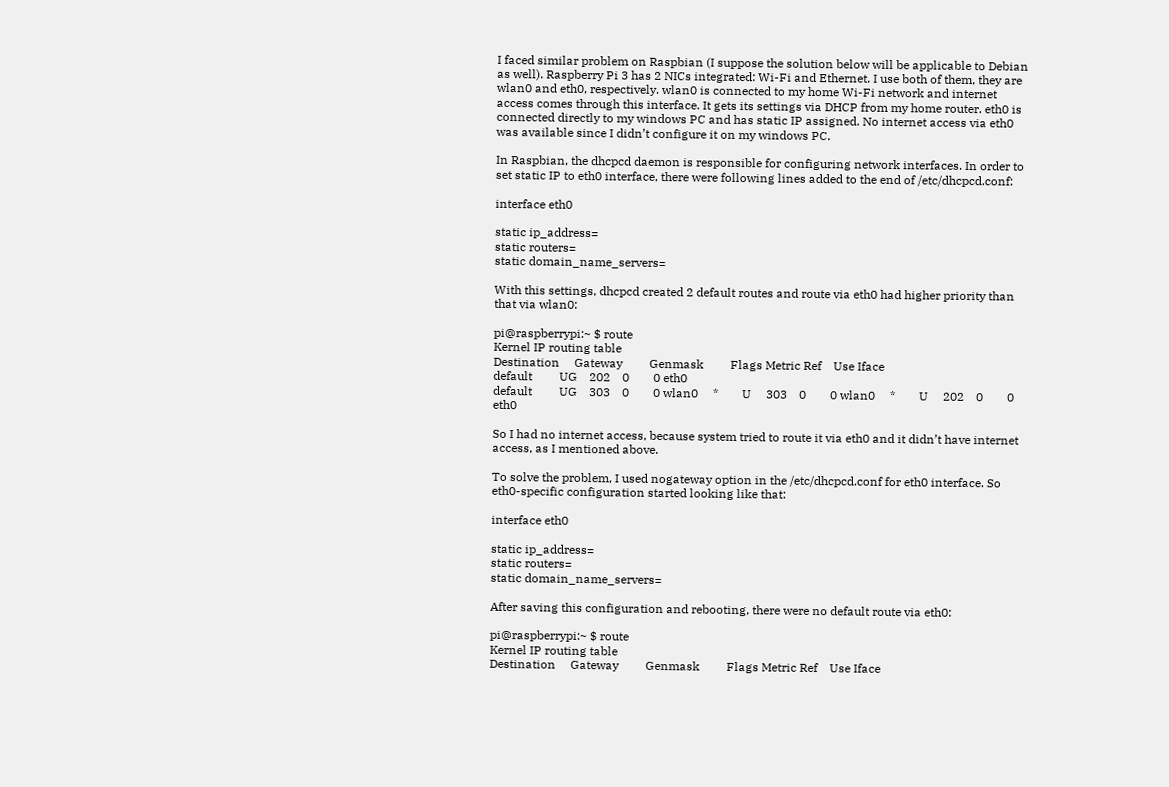I faced similar problem on Raspbian (I suppose the solution below will be applicable to Debian as well). Raspberry Pi 3 has 2 NICs integrated: Wi-Fi and Ethernet. I use both of them, they are wlan0 and eth0, respectively. wlan0 is connected to my home Wi-Fi network and internet access comes through this interface. It gets its settings via DHCP from my home router. eth0 is connected directly to my windows PC and has static IP assigned. No internet access via eth0 was available since I didn’t configure it on my windows PC.

In Raspbian, the dhcpcd daemon is responsible for configuring network interfaces. In order to set static IP to eth0 interface, there were following lines added to the end of /etc/dhcpcd.conf:

interface eth0

static ip_address=
static routers=
static domain_name_servers=

With this settings, dhcpcd created 2 default routes and route via eth0 had higher priority than that via wlan0:

pi@raspberrypi:~ $ route
Kernel IP routing table
Destination     Gateway         Genmask         Flags Metric Ref    Use Iface
default         UG    202    0        0 eth0
default         UG    303    0        0 wlan0     *        U     303    0        0 wlan0     *        U     202    0        0 eth0

So I had no internet access, because system tried to route it via eth0 and it didn’t have internet access, as I mentioned above.

To solve the problem, I used nogateway option in the /etc/dhcpcd.conf for eth0 interface. So eth0-specific configuration started looking like that:

interface eth0

static ip_address=
static routers=
static domain_name_servers=

After saving this configuration and rebooting, there were no default route via eth0:

pi@raspberrypi:~ $ route
Kernel IP routing table
Destination     Gateway         Genmask         Flags Metric Ref    Use Iface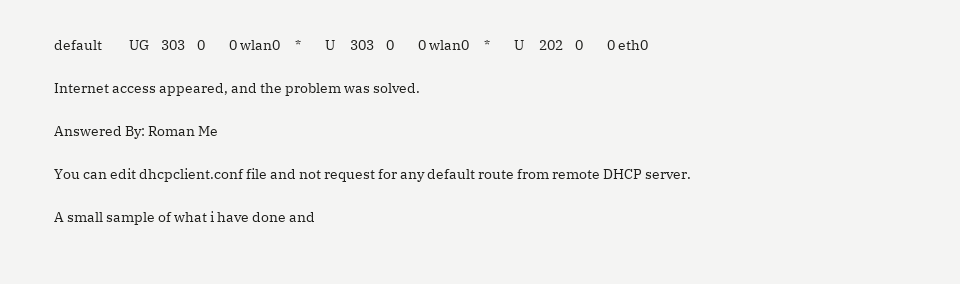default         UG    303    0        0 wlan0     *        U     303    0        0 wlan0     *        U     202    0        0 eth0

Internet access appeared, and the problem was solved.

Answered By: Roman Me

You can edit dhcpclient.conf file and not request for any default route from remote DHCP server.

A small sample of what i have done and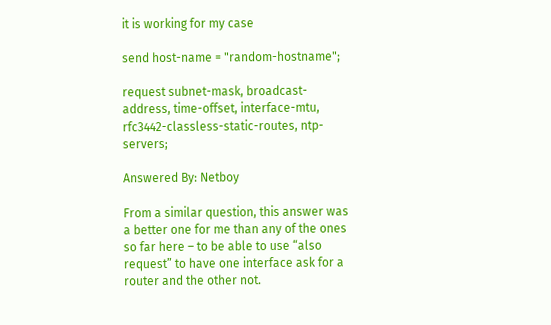it is working for my case

send host-name = "random-hostname";

request subnet-mask, broadcast-address, time-offset, interface-mtu, rfc3442-classless-static-routes, ntp-servers;

Answered By: Netboy

From a similar question, this answer was a better one for me than any of the ones so far here – to be able to use “also request” to have one interface ask for a router and the other not.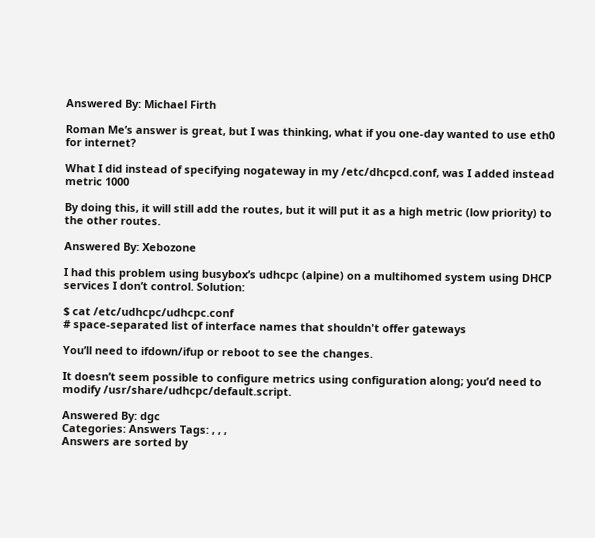Answered By: Michael Firth

Roman Me’s answer is great, but I was thinking, what if you one-day wanted to use eth0 for internet?

What I did instead of specifying nogateway in my /etc/dhcpcd.conf, was I added instead metric 1000

By doing this, it will still add the routes, but it will put it as a high metric (low priority) to the other routes.

Answered By: Xebozone

I had this problem using busybox’s udhcpc (alpine) on a multihomed system using DHCP services I don’t control. Solution:

$ cat /etc/udhcpc/udhcpc.conf
# space-separated list of interface names that shouldn't offer gateways

You’ll need to ifdown/ifup or reboot to see the changes.

It doesn’t seem possible to configure metrics using configuration along; you’d need to modify /usr/share/udhcpc/default.script.

Answered By: dgc
Categories: Answers Tags: , , ,
Answers are sorted by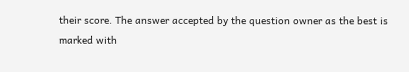their score. The answer accepted by the question owner as the best is marked with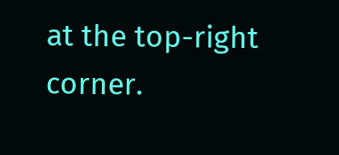at the top-right corner.